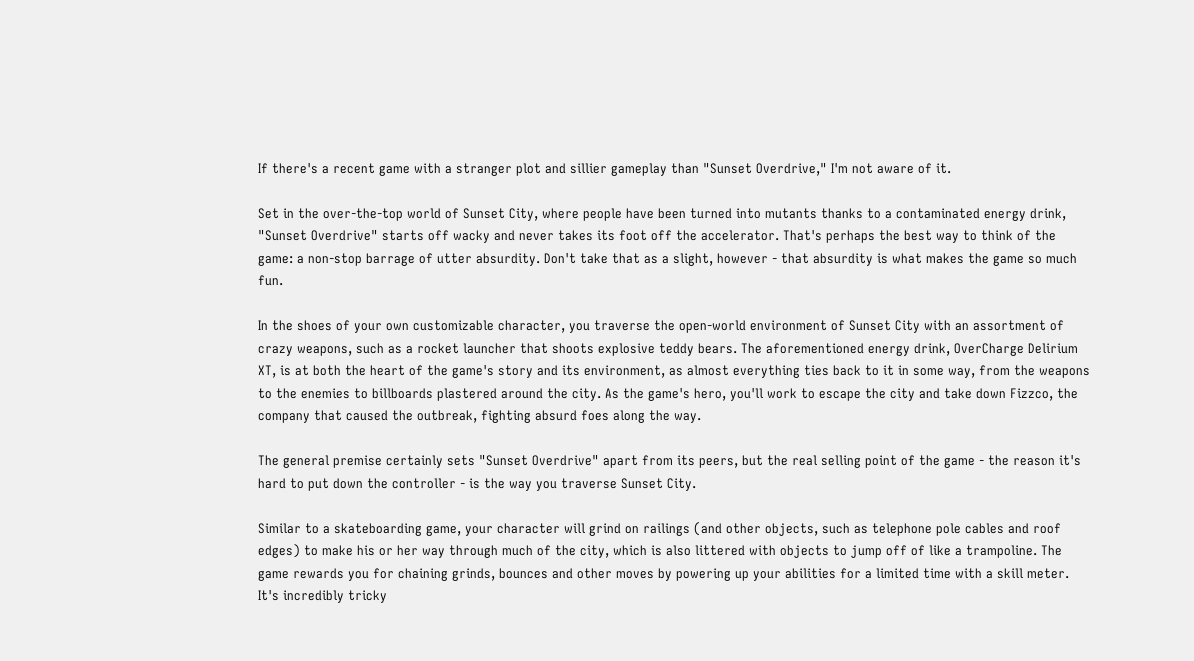If there's a recent game with a stranger plot and sillier gameplay than "Sunset Overdrive," I'm not aware of it.

Set in the over-the-top world of Sunset City, where people have been turned into mutants thanks to a contaminated energy drink, "Sunset Overdrive" starts off wacky and never takes its foot off the accelerator. That's perhaps the best way to think of the game: a non-stop barrage of utter absurdity. Don't take that as a slight, however - that absurdity is what makes the game so much fun.

In the shoes of your own customizable character, you traverse the open-world environment of Sunset City with an assortment of crazy weapons, such as a rocket launcher that shoots explosive teddy bears. The aforementioned energy drink, OverCharge Delirium XT, is at both the heart of the game's story and its environment, as almost everything ties back to it in some way, from the weapons to the enemies to billboards plastered around the city. As the game's hero, you'll work to escape the city and take down Fizzco, the company that caused the outbreak, fighting absurd foes along the way.

The general premise certainly sets "Sunset Overdrive" apart from its peers, but the real selling point of the game - the reason it's hard to put down the controller - is the way you traverse Sunset City.

Similar to a skateboarding game, your character will grind on railings (and other objects, such as telephone pole cables and roof edges) to make his or her way through much of the city, which is also littered with objects to jump off of like a trampoline. The game rewards you for chaining grinds, bounces and other moves by powering up your abilities for a limited time with a skill meter. It's incredibly tricky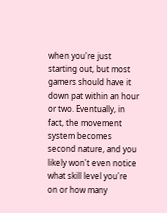when you're just starting out, but most gamers should have it down pat within an hour or two. Eventually, in fact, the movement system becomes second nature, and you likely won't even notice what skill level you're on or how many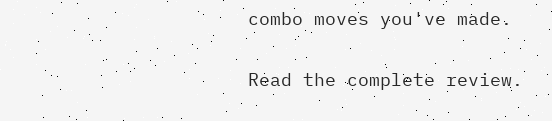combo moves you've made.

Read the complete review.